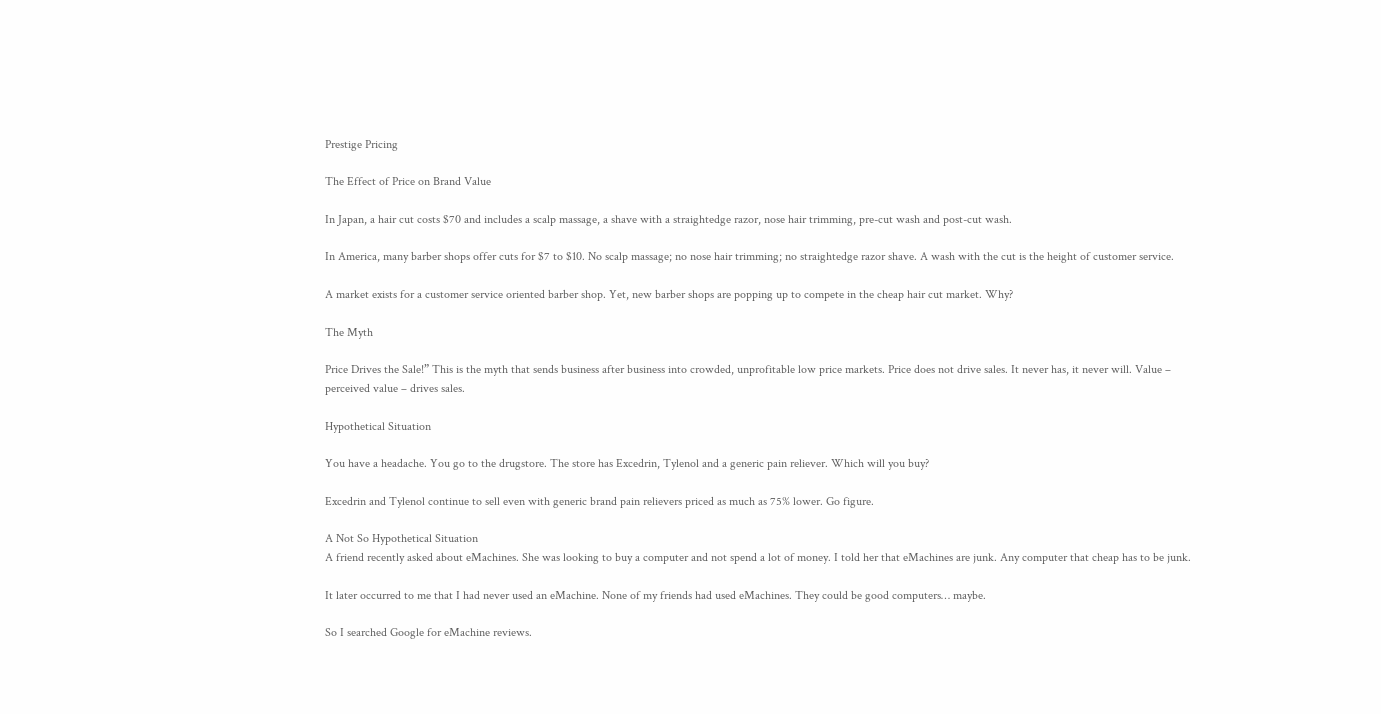Prestige Pricing

The Effect of Price on Brand Value

In Japan, a hair cut costs $70 and includes a scalp massage, a shave with a straightedge razor, nose hair trimming, pre-cut wash and post-cut wash.

In America, many barber shops offer cuts for $7 to $10. No scalp massage; no nose hair trimming; no straightedge razor shave. A wash with the cut is the height of customer service.

A market exists for a customer service oriented barber shop. Yet, new barber shops are popping up to compete in the cheap hair cut market. Why?

The Myth

Price Drives the Sale!” This is the myth that sends business after business into crowded, unprofitable low price markets. Price does not drive sales. It never has, it never will. Value – perceived value – drives sales.

Hypothetical Situation

You have a headache. You go to the drugstore. The store has Excedrin, Tylenol and a generic pain reliever. Which will you buy?

Excedrin and Tylenol continue to sell even with generic brand pain relievers priced as much as 75% lower. Go figure.

A Not So Hypothetical Situation
A friend recently asked about eMachines. She was looking to buy a computer and not spend a lot of money. I told her that eMachines are junk. Any computer that cheap has to be junk.

It later occurred to me that I had never used an eMachine. None of my friends had used eMachines. They could be good computers… maybe.

So I searched Google for eMachine reviews.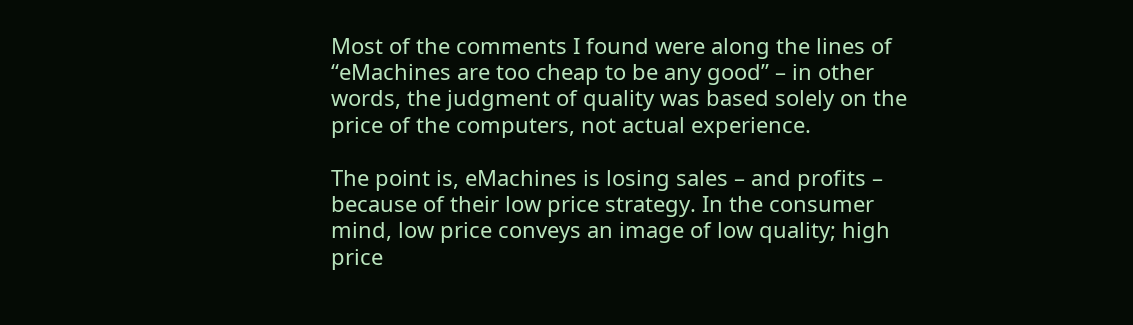Most of the comments I found were along the lines of “eMachines are too cheap to be any good” – in other words, the judgment of quality was based solely on the price of the computers, not actual experience.

The point is, eMachines is losing sales – and profits – because of their low price strategy. In the consumer mind, low price conveys an image of low quality; high price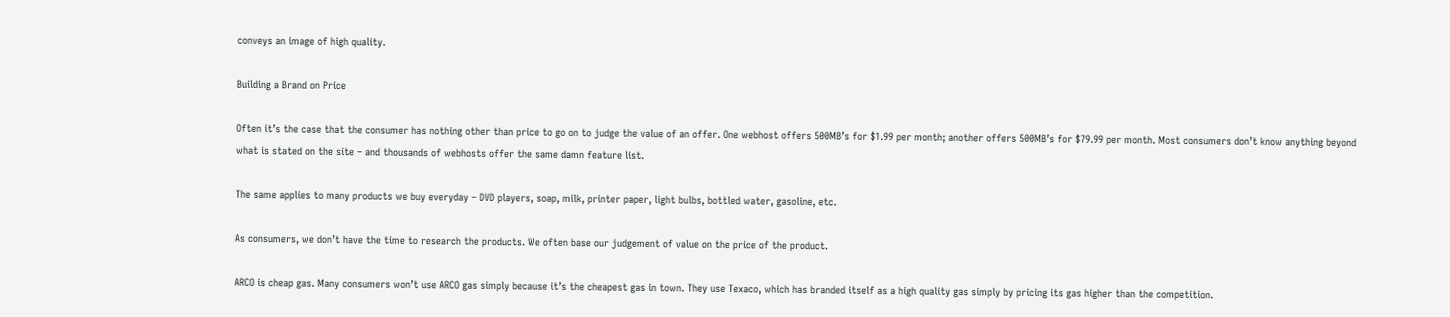conveys an image of high quality.

Building a Brand on Price

Often it’s the case that the consumer has nothing other than price to go on to judge the value of an offer. One webhost offers 500MB’s for $1.99 per month; another offers 500MB’s for $79.99 per month. Most consumers don’t know anything beyond what is stated on the site – and thousands of webhosts offer the same damn feature list.

The same applies to many products we buy everyday – DVD players, soap, milk, printer paper, light bulbs, bottled water, gasoline, etc.

As consumers, we don’t have the time to research the products. We often base our judgement of value on the price of the product.

ARCO is cheap gas. Many consumers won’t use ARCO gas simply because it’s the cheapest gas in town. They use Texaco, which has branded itself as a high quality gas simply by pricing its gas higher than the competition.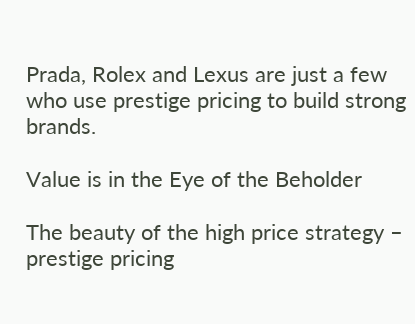Prada, Rolex and Lexus are just a few who use prestige pricing to build strong brands.

Value is in the Eye of the Beholder

The beauty of the high price strategy – prestige pricing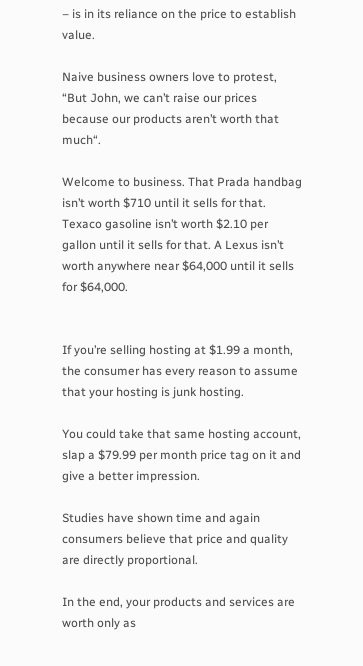– is in its reliance on the price to establish value.

Naive business owners love to protest, “But John, we can’t raise our prices because our products aren’t worth that much“.

Welcome to business. That Prada handbag isn’t worth $710 until it sells for that. Texaco gasoline isn’t worth $2.10 per gallon until it sells for that. A Lexus isn’t worth anywhere near $64,000 until it sells for $64,000.


If you’re selling hosting at $1.99 a month, the consumer has every reason to assume that your hosting is junk hosting.

You could take that same hosting account, slap a $79.99 per month price tag on it and give a better impression.

Studies have shown time and again consumers believe that price and quality are directly proportional.

In the end, your products and services are worth only as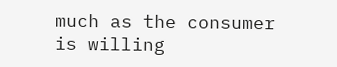much as the consumer is willing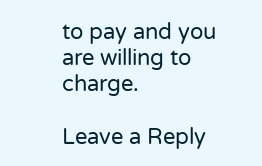to pay and you are willing to charge.

Leave a Reply